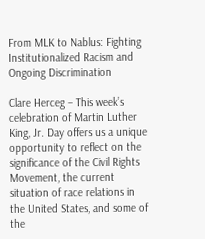From MLK to Nablus: Fighting Institutionalized Racism and Ongoing Discrimination

Clare Herceg – This week’s celebration of Martin Luther King, Jr. Day offers us a unique opportunity to reflect on the significance of the Civil Rights Movement, the current situation of race relations in the United States, and some of the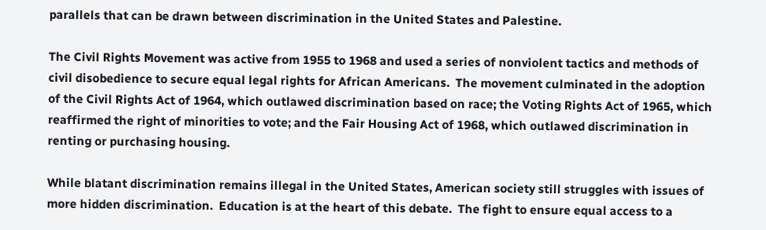parallels that can be drawn between discrimination in the United States and Palestine.

The Civil Rights Movement was active from 1955 to 1968 and used a series of nonviolent tactics and methods of civil disobedience to secure equal legal rights for African Americans.  The movement culminated in the adoption of the Civil Rights Act of 1964, which outlawed discrimination based on race; the Voting Rights Act of 1965, which reaffirmed the right of minorities to vote; and the Fair Housing Act of 1968, which outlawed discrimination in renting or purchasing housing.

While blatant discrimination remains illegal in the United States, American society still struggles with issues of more hidden discrimination.  Education is at the heart of this debate.  The fight to ensure equal access to a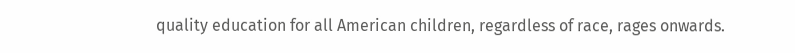quality education for all American children, regardless of race, rages onwards.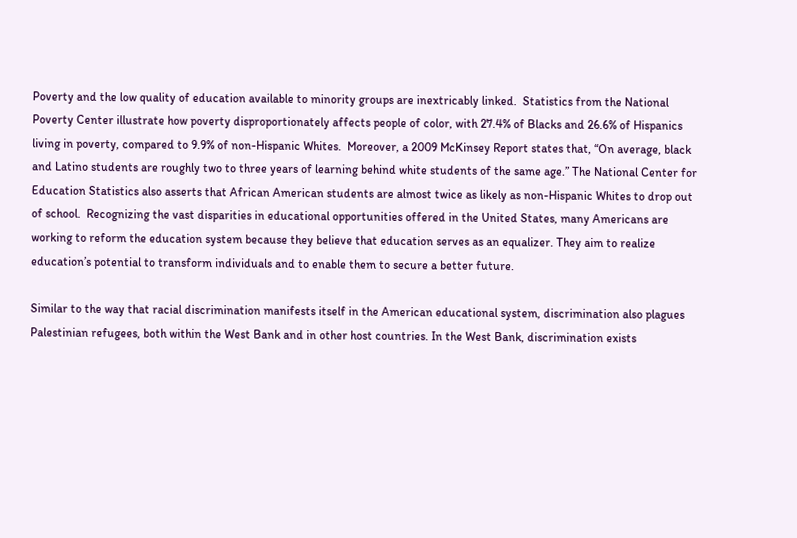Poverty and the low quality of education available to minority groups are inextricably linked.  Statistics from the National Poverty Center illustrate how poverty disproportionately affects people of color, with 27.4% of Blacks and 26.6% of Hispanics living in poverty, compared to 9.9% of non-Hispanic Whites.  Moreover, a 2009 McKinsey Report states that, “On average, black and Latino students are roughly two to three years of learning behind white students of the same age.” The National Center for Education Statistics also asserts that African American students are almost twice as likely as non-Hispanic Whites to drop out of school.  Recognizing the vast disparities in educational opportunities offered in the United States, many Americans are working to reform the education system because they believe that education serves as an equalizer. They aim to realize education’s potential to transform individuals and to enable them to secure a better future.

Similar to the way that racial discrimination manifests itself in the American educational system, discrimination also plagues Palestinian refugees, both within the West Bank and in other host countries. In the West Bank, discrimination exists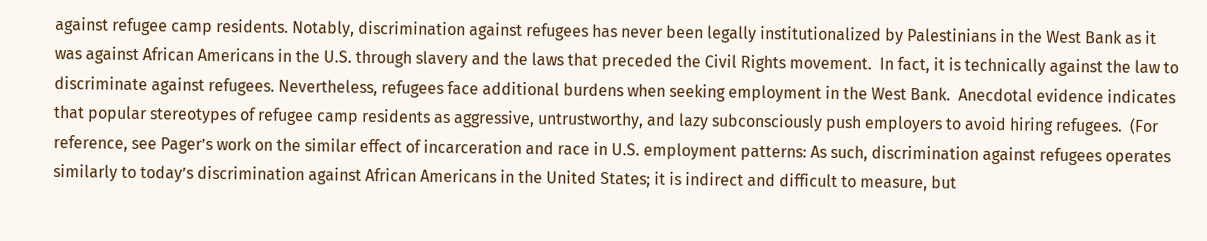against refugee camp residents. Notably, discrimination against refugees has never been legally institutionalized by Palestinians in the West Bank as it was against African Americans in the U.S. through slavery and the laws that preceded the Civil Rights movement.  In fact, it is technically against the law to discriminate against refugees. Nevertheless, refugees face additional burdens when seeking employment in the West Bank.  Anecdotal evidence indicates that popular stereotypes of refugee camp residents as aggressive, untrustworthy, and lazy subconsciously push employers to avoid hiring refugees.  (For reference, see Pager’s work on the similar effect of incarceration and race in U.S. employment patterns: As such, discrimination against refugees operates similarly to today’s discrimination against African Americans in the United States; it is indirect and difficult to measure, but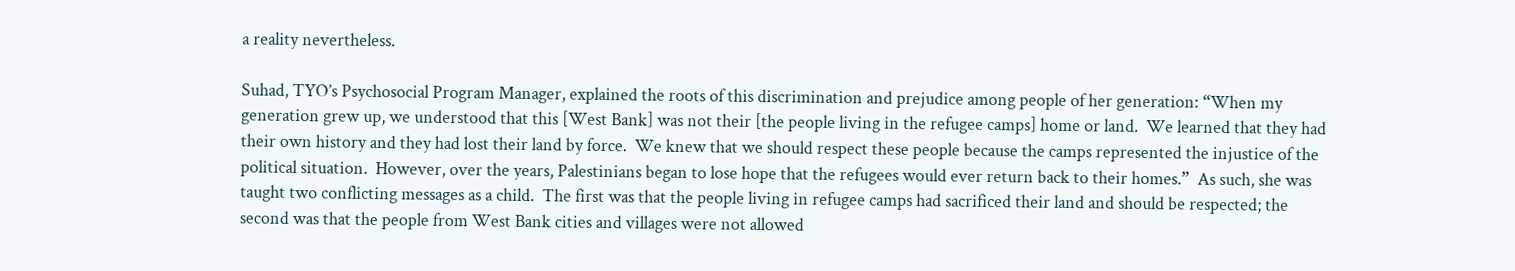a reality nevertheless.

Suhad, TYO’s Psychosocial Program Manager, explained the roots of this discrimination and prejudice among people of her generation: “When my generation grew up, we understood that this [West Bank] was not their [the people living in the refugee camps] home or land.  We learned that they had their own history and they had lost their land by force.  We knew that we should respect these people because the camps represented the injustice of the political situation.  However, over the years, Palestinians began to lose hope that the refugees would ever return back to their homes.”  As such, she was taught two conflicting messages as a child.  The first was that the people living in refugee camps had sacrificed their land and should be respected; the second was that the people from West Bank cities and villages were not allowed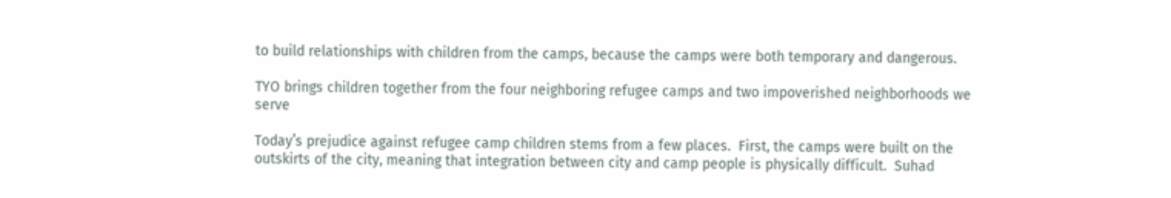to build relationships with children from the camps, because the camps were both temporary and dangerous.

TYO brings children together from the four neighboring refugee camps and two impoverished neighborhoods we serve

Today’s prejudice against refugee camp children stems from a few places.  First, the camps were built on the outskirts of the city, meaning that integration between city and camp people is physically difficult.  Suhad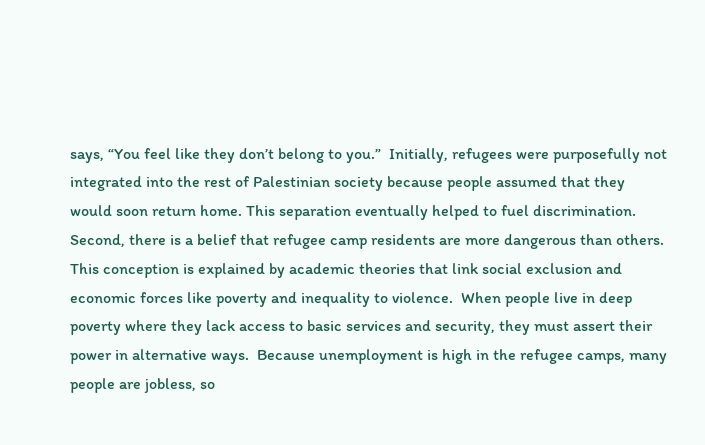says, “You feel like they don’t belong to you.”  Initially, refugees were purposefully not integrated into the rest of Palestinian society because people assumed that they would soon return home. This separation eventually helped to fuel discrimination.  Second, there is a belief that refugee camp residents are more dangerous than others.  This conception is explained by academic theories that link social exclusion and economic forces like poverty and inequality to violence.  When people live in deep poverty where they lack access to basic services and security, they must assert their power in alternative ways.  Because unemployment is high in the refugee camps, many people are jobless, so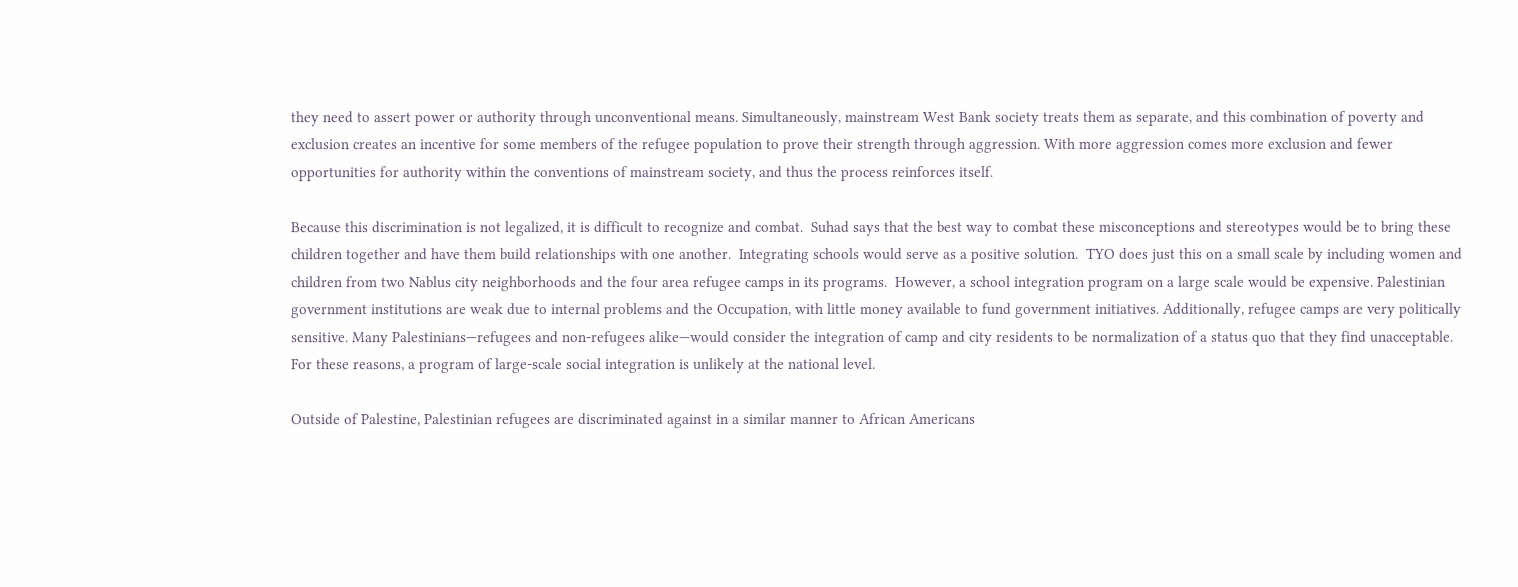they need to assert power or authority through unconventional means. Simultaneously, mainstream West Bank society treats them as separate, and this combination of poverty and exclusion creates an incentive for some members of the refugee population to prove their strength through aggression. With more aggression comes more exclusion and fewer opportunities for authority within the conventions of mainstream society, and thus the process reinforces itself.

Because this discrimination is not legalized, it is difficult to recognize and combat.  Suhad says that the best way to combat these misconceptions and stereotypes would be to bring these children together and have them build relationships with one another.  Integrating schools would serve as a positive solution.  TYO does just this on a small scale by including women and children from two Nablus city neighborhoods and the four area refugee camps in its programs.  However, a school integration program on a large scale would be expensive. Palestinian government institutions are weak due to internal problems and the Occupation, with little money available to fund government initiatives. Additionally, refugee camps are very politically sensitive. Many Palestinians—refugees and non-refugees alike—would consider the integration of camp and city residents to be normalization of a status quo that they find unacceptable. For these reasons, a program of large-scale social integration is unlikely at the national level.

Outside of Palestine, Palestinian refugees are discriminated against in a similar manner to African Americans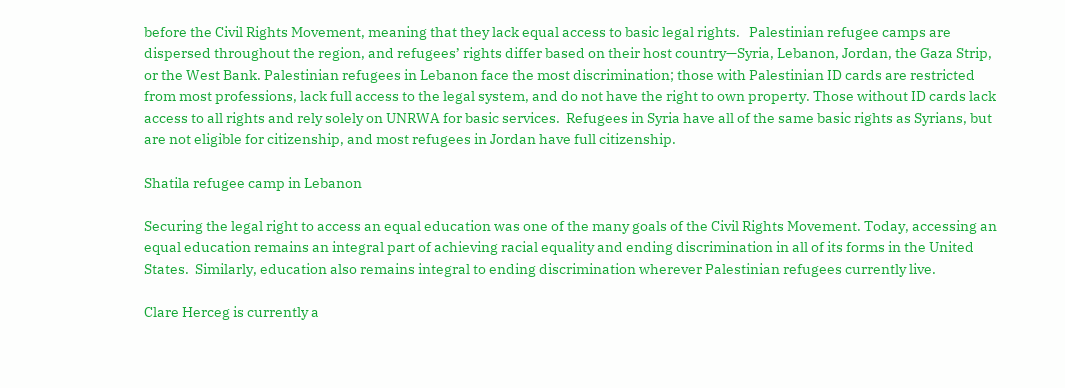before the Civil Rights Movement, meaning that they lack equal access to basic legal rights.   Palestinian refugee camps are dispersed throughout the region, and refugees’ rights differ based on their host country—Syria, Lebanon, Jordan, the Gaza Strip, or the West Bank. Palestinian refugees in Lebanon face the most discrimination; those with Palestinian ID cards are restricted from most professions, lack full access to the legal system, and do not have the right to own property. Those without ID cards lack access to all rights and rely solely on UNRWA for basic services.  Refugees in Syria have all of the same basic rights as Syrians, but are not eligible for citizenship, and most refugees in Jordan have full citizenship.

Shatila refugee camp in Lebanon

Securing the legal right to access an equal education was one of the many goals of the Civil Rights Movement. Today, accessing an equal education remains an integral part of achieving racial equality and ending discrimination in all of its forms in the United States.  Similarly, education also remains integral to ending discrimination wherever Palestinian refugees currently live.

Clare Herceg is currently a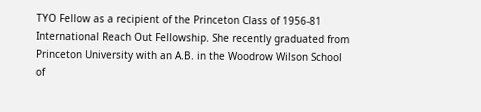TYO Fellow as a recipient of the Princeton Class of 1956-81 International Reach Out Fellowship. She recently graduated from Princeton University with an A.B. in the Woodrow Wilson School of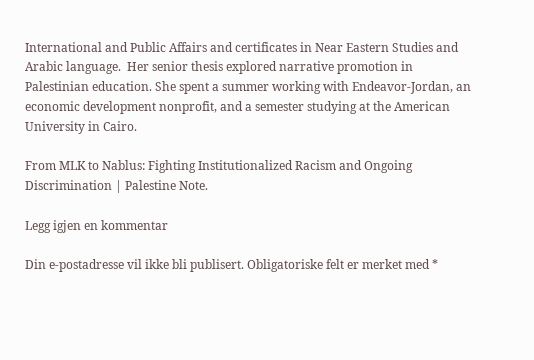International and Public Affairs and certificates in Near Eastern Studies and Arabic language.  Her senior thesis explored narrative promotion in Palestinian education. She spent a summer working with Endeavor-Jordan, an economic development nonprofit, and a semester studying at the American University in Cairo.

From MLK to Nablus: Fighting Institutionalized Racism and Ongoing Discrimination | Palestine Note.

Legg igjen en kommentar

Din e-postadresse vil ikke bli publisert. Obligatoriske felt er merket med *